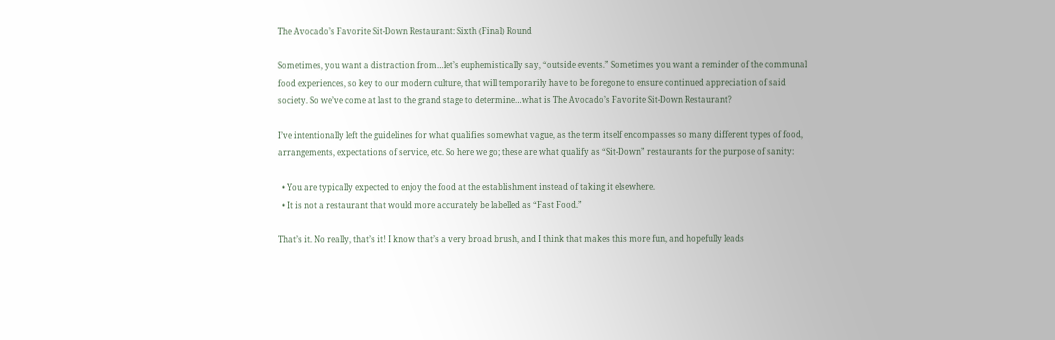The Avocado’s Favorite Sit-Down Restaurant: Sixth (Final) Round

Sometimes, you want a distraction from…let’s euphemistically say, “outside events.” Sometimes you want a reminder of the communal food experiences, so key to our modern culture, that will temporarily have to be foregone to ensure continued appreciation of said society. So we’ve come at last to the grand stage to determine…what is The Avocado’s Favorite Sit-Down Restaurant?

I’ve intentionally left the guidelines for what qualifies somewhat vague, as the term itself encompasses so many different types of food, arrangements, expectations of service, etc. So here we go; these are what qualify as “Sit-Down” restaurants for the purpose of sanity:

  • You are typically expected to enjoy the food at the establishment instead of taking it elsewhere.
  • It is not a restaurant that would more accurately be labelled as “Fast Food.”

That’s it. No really, that’s it! I know that’s a very broad brush, and I think that makes this more fun, and hopefully leads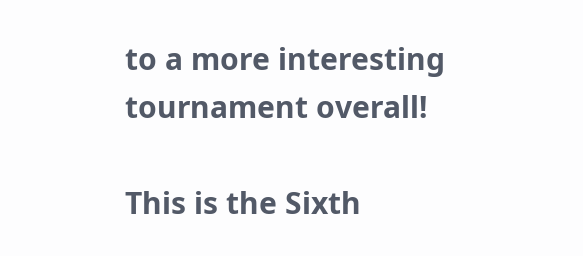to a more interesting tournament overall!

This is the Sixth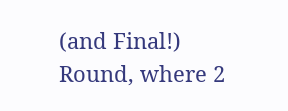(and Final!) Round, where 2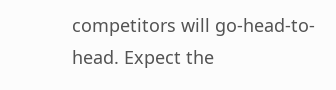competitors will go-head-to-head. Expect the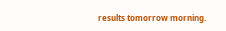results tomorrow morning.